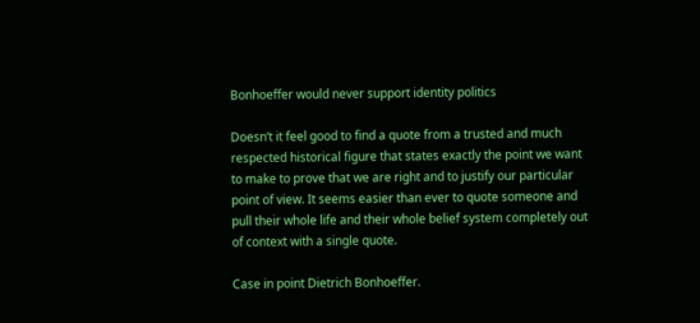Bonhoeffer would never support identity politics

Doesn’t it feel good to find a quote from a trusted and much respected historical figure that states exactly the point we want to make to prove that we are right and to justify our particular point of view. It seems easier than ever to quote someone and pull their whole life and their whole belief system completely out of context with a single quote.

Case in point Dietrich Bonhoeffer.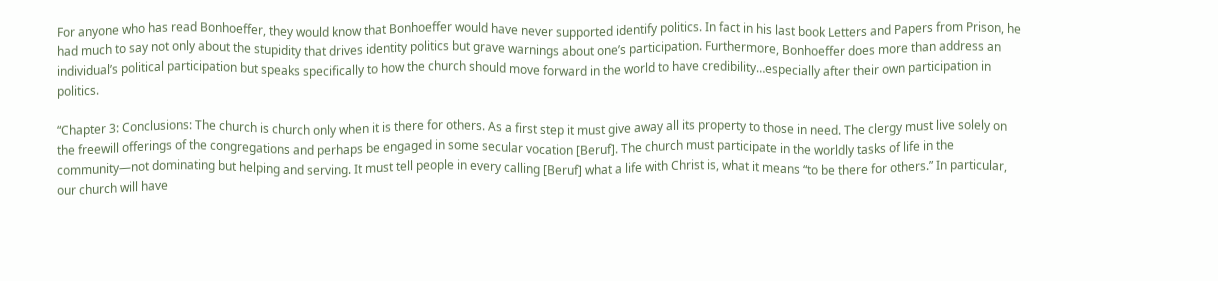For anyone who has read Bonhoeffer, they would know that Bonhoeffer would have never supported identify politics. In fact in his last book Letters and Papers from Prison, he had much to say not only about the stupidity that drives identity politics but grave warnings about one’s participation. Furthermore, Bonhoeffer does more than address an individual’s political participation but speaks specifically to how the church should move forward in the world to have credibility…especially after their own participation in politics.

“Chapter 3: Conclusions: The church is church only when it is there for others. As a first step it must give away all its property to those in need. The clergy must live solely on the freewill offerings of the congregations and perhaps be engaged in some secular vocation [Beruf]. The church must participate in the worldly tasks of life in the community—not dominating but helping and serving. It must tell people in every calling [Beruf] what a life with Christ is, what it means “to be there for others.” In particular, our church will have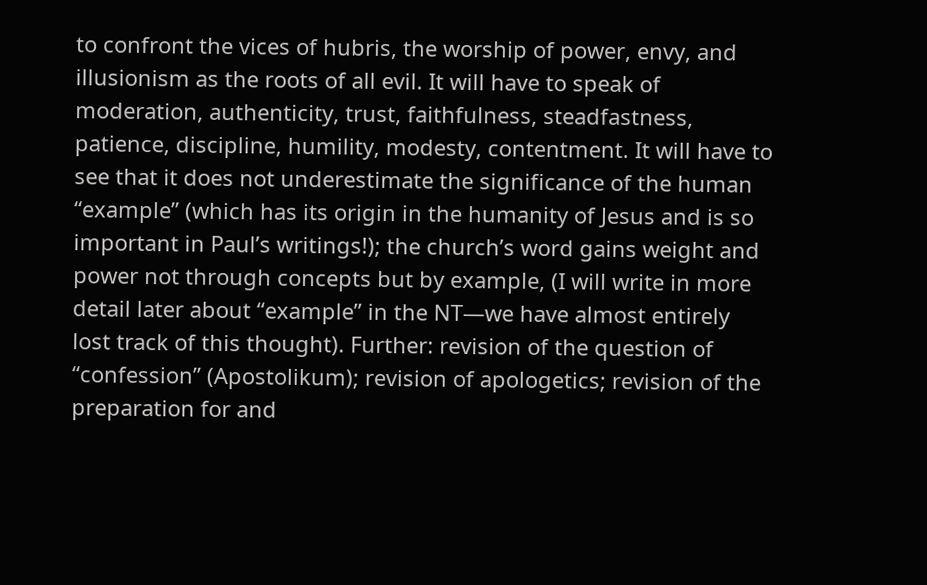to confront the vices of hubris, the worship of power, envy, and illusionism as the roots of all evil. It will have to speak of moderation, authenticity, trust, faithfulness, steadfastness, patience, discipline, humility, modesty, contentment. It will have to see that it does not underestimate the significance of the human “example” (which has its origin in the humanity of Jesus and is so important in Paul’s writings!); the church’s word gains weight and power not through concepts but by example, (I will write in more detail later about “example” in the NT—we have almost entirely lost track of this thought). Further: revision of the question of “confession” (Apostolikum); revision of apologetics; revision of the preparation for and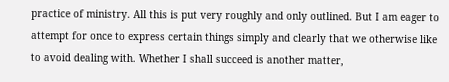practice of ministry. All this is put very roughly and only outlined. But I am eager to attempt for once to express certain things simply and clearly that we otherwise like to avoid dealing with. Whether I shall succeed is another matter,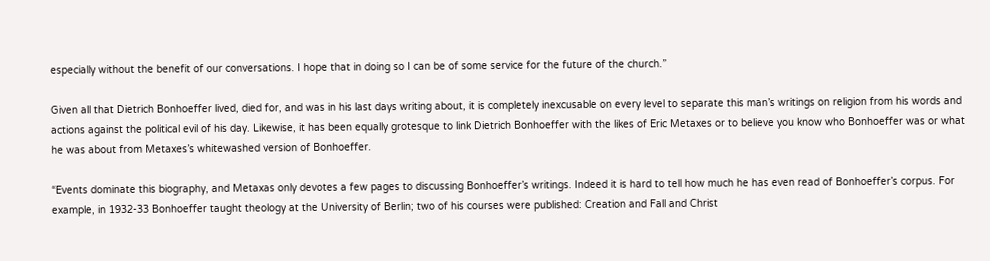especially without the benefit of our conversations. I hope that in doing so I can be of some service for the future of the church.”

Given all that Dietrich Bonhoeffer lived, died for, and was in his last days writing about, it is completely inexcusable on every level to separate this man’s writings on religion from his words and actions against the political evil of his day. Likewise, it has been equally grotesque to link Dietrich Bonhoeffer with the likes of Eric Metaxes or to believe you know who Bonhoeffer was or what he was about from Metaxes’s whitewashed version of Bonhoeffer.

“Events dominate this biography, and Metaxas only devotes a few pages to discussing Bonhoeffer’s writings. Indeed it is hard to tell how much he has even read of Bonhoeffer’s corpus. For example, in 1932-33 Bonhoeffer taught theology at the University of Berlin; two of his courses were published: Creation and Fall and Christ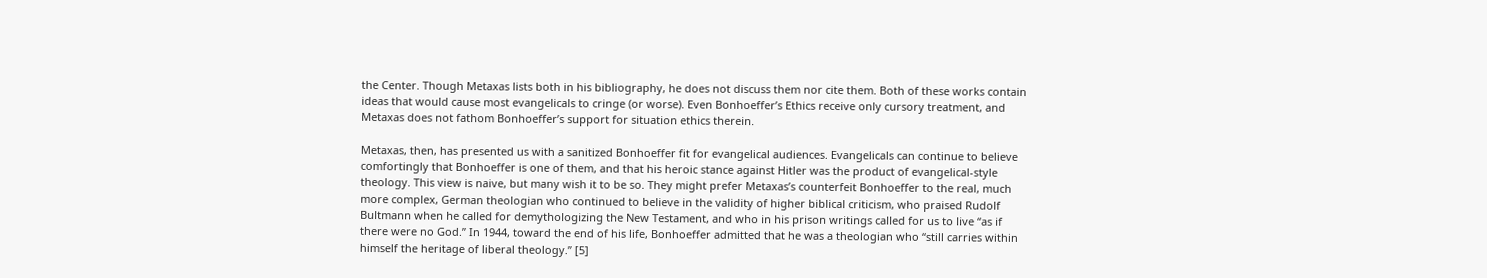the Center. Though Metaxas lists both in his bibliography, he does not discuss them nor cite them. Both of these works contain ideas that would cause most evangelicals to cringe (or worse). Even Bonhoeffer’s Ethics receive only cursory treatment, and Metaxas does not fathom Bonhoeffer’s support for situation ethics therein.

Metaxas, then, has presented us with a sanitized Bonhoeffer fit for evangelical audiences. Evangelicals can continue to believe comfortingly that Bonhoeffer is one of them, and that his heroic stance against Hitler was the product of evangelical-style theology. This view is naive, but many wish it to be so. They might prefer Metaxas’s counterfeit Bonhoeffer to the real, much more complex, German theologian who continued to believe in the validity of higher biblical criticism, who praised Rudolf Bultmann when he called for demythologizing the New Testament, and who in his prison writings called for us to live “as if there were no God.” In 1944, toward the end of his life, Bonhoeffer admitted that he was a theologian who “still carries within himself the heritage of liberal theology.” [5]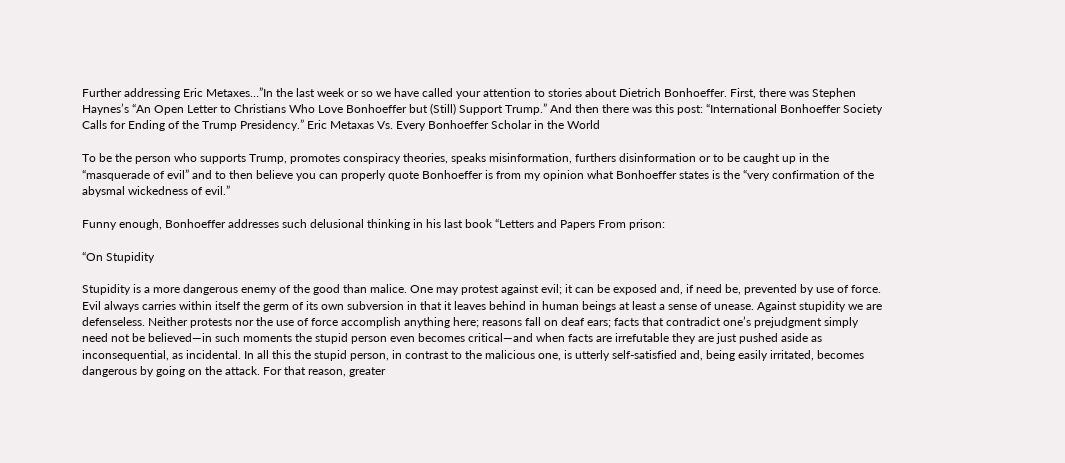Further addressing Eric Metaxes…”In the last week or so we have called your attention to stories about Dietrich Bonhoeffer. First, there was Stephen Haynes’s “An Open Letter to Christians Who Love Bonhoeffer but (Still) Support Trump.” And then there was this post: “International Bonhoeffer Society Calls for Ending of the Trump Presidency.” Eric Metaxas Vs. Every Bonhoeffer Scholar in the World

To be the person who supports Trump, promotes conspiracy theories, speaks misinformation, furthers disinformation or to be caught up in the “masquerade of evil” and to then believe you can properly quote Bonhoeffer is from my opinion what Bonhoeffer states is the “very confirmation of the abysmal wickedness of evil.”

Funny enough, Bonhoeffer addresses such delusional thinking in his last book “Letters and Papers From prison:

“On Stupidity

Stupidity is a more dangerous enemy of the good than malice. One may protest against evil; it can be exposed and, if need be, prevented by use of force. Evil always carries within itself the germ of its own subversion in that it leaves behind in human beings at least a sense of unease. Against stupidity we are defenseless. Neither protests nor the use of force accomplish anything here; reasons fall on deaf ears; facts that contradict one’s prejudgment simply need not be believed—in such moments the stupid person even becomes critical—and when facts are irrefutable they are just pushed aside as inconsequential, as incidental. In all this the stupid person, in contrast to the malicious one, is utterly self-satisfied and, being easily irritated, becomes dangerous by going on the attack. For that reason, greater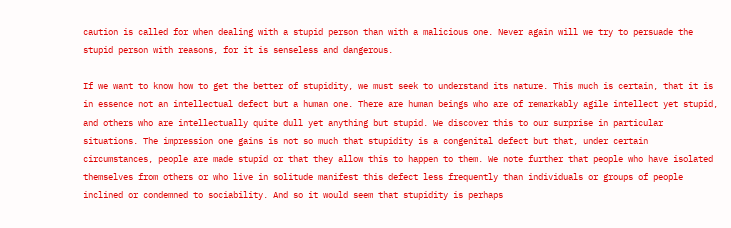caution is called for when dealing with a stupid person than with a malicious one. Never again will we try to persuade the stupid person with reasons, for it is senseless and dangerous.

If we want to know how to get the better of stupidity, we must seek to understand its nature. This much is certain, that it is in essence not an intellectual defect but a human one. There are human beings who are of remarkably agile intellect yet stupid, and others who are intellectually quite dull yet anything but stupid. We discover this to our surprise in particular situations. The impression one gains is not so much that stupidity is a congenital defect but that, under certain circumstances, people are made stupid or that they allow this to happen to them. We note further that people who have isolated themselves from others or who live in solitude manifest this defect less frequently than individuals or groups of people inclined or condemned to sociability. And so it would seem that stupidity is perhaps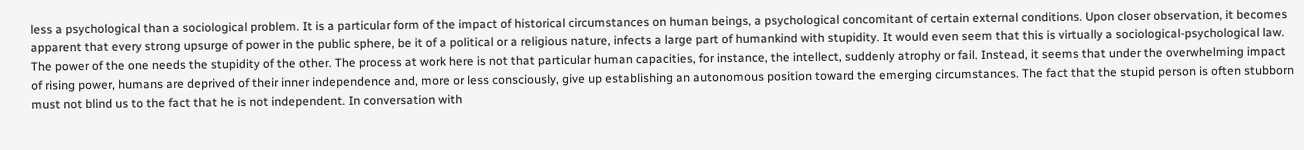less a psychological than a sociological problem. It is a particular form of the impact of historical circumstances on human beings, a psychological concomitant of certain external conditions. Upon closer observation, it becomes apparent that every strong upsurge of power in the public sphere, be it of a political or a religious nature, infects a large part of humankind with stupidity. It would even seem that this is virtually a sociological-psychological law. The power of the one needs the stupidity of the other. The process at work here is not that particular human capacities, for instance, the intellect, suddenly atrophy or fail. Instead, it seems that under the overwhelming impact of rising power, humans are deprived of their inner independence and, more or less consciously, give up establishing an autonomous position toward the emerging circumstances. The fact that the stupid person is often stubborn must not blind us to the fact that he is not independent. In conversation with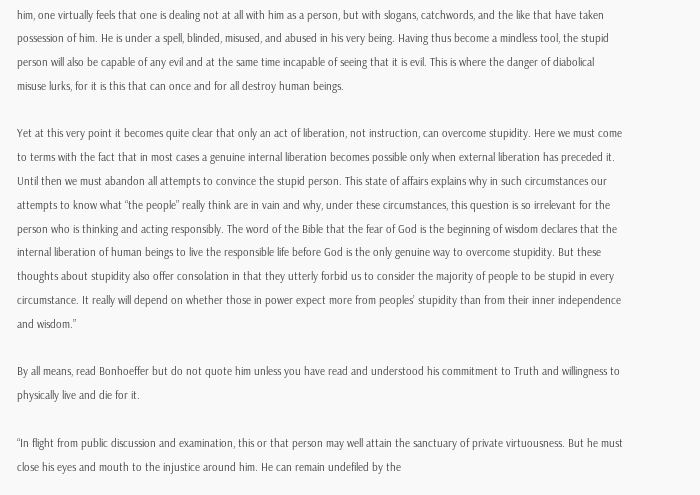him, one virtually feels that one is dealing not at all with him as a person, but with slogans, catchwords, and the like that have taken possession of him. He is under a spell, blinded, misused, and abused in his very being. Having thus become a mindless tool, the stupid person will also be capable of any evil and at the same time incapable of seeing that it is evil. This is where the danger of diabolical misuse lurks, for it is this that can once and for all destroy human beings.

Yet at this very point it becomes quite clear that only an act of liberation, not instruction, can overcome stupidity. Here we must come to terms with the fact that in most cases a genuine internal liberation becomes possible only when external liberation has preceded it. Until then we must abandon all attempts to convince the stupid person. This state of affairs explains why in such circumstances our attempts to know what “the people” really think are in vain and why, under these circumstances, this question is so irrelevant for the person who is thinking and acting responsibly. The word of the Bible that the fear of God is the beginning of wisdom declares that the internal liberation of human beings to live the responsible life before God is the only genuine way to overcome stupidity. But these thoughts about stupidity also offer consolation in that they utterly forbid us to consider the majority of people to be stupid in every circumstance. It really will depend on whether those in power expect more from peoples’ stupidity than from their inner independence and wisdom.”

By all means, read Bonhoeffer but do not quote him unless you have read and understood his commitment to Truth and willingness to physically live and die for it.

“In flight from public discussion and examination, this or that person may well attain the sanctuary of private virtuousness. But he must close his eyes and mouth to the injustice around him. He can remain undefiled by the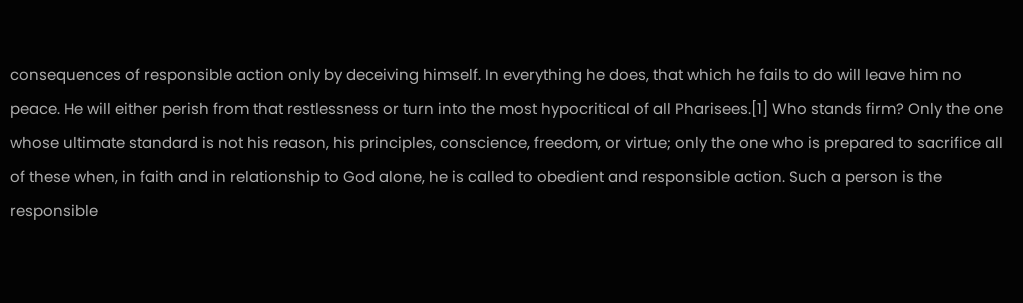consequences of responsible action only by deceiving himself. In everything he does, that which he fails to do will leave him no peace. He will either perish from that restlessness or turn into the most hypocritical of all Pharisees.[1] Who stands firm? Only the one whose ultimate standard is not his reason, his principles, conscience, freedom, or virtue; only the one who is prepared to sacrifice all of these when, in faith and in relationship to God alone, he is called to obedient and responsible action. Such a person is the responsible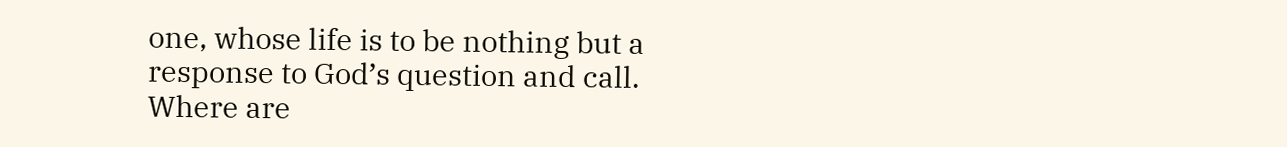one, whose life is to be nothing but a response to God’s question and call. Where are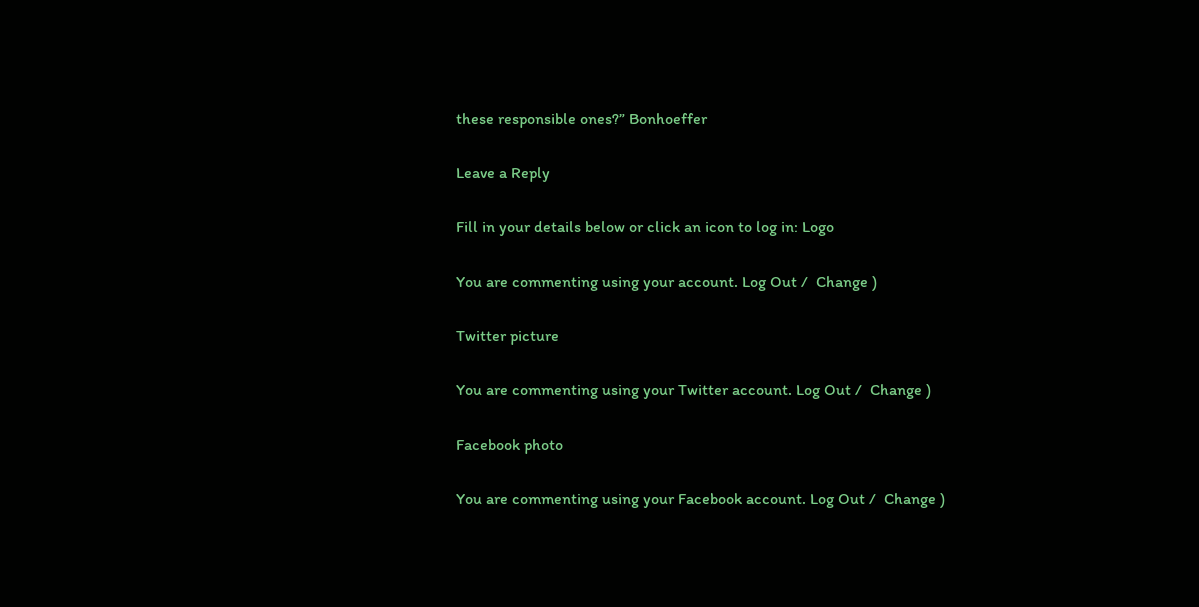these responsible ones?” Bonhoeffer

Leave a Reply

Fill in your details below or click an icon to log in: Logo

You are commenting using your account. Log Out /  Change )

Twitter picture

You are commenting using your Twitter account. Log Out /  Change )

Facebook photo

You are commenting using your Facebook account. Log Out /  Change )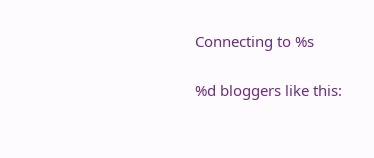Connecting to %s

%d bloggers like this: